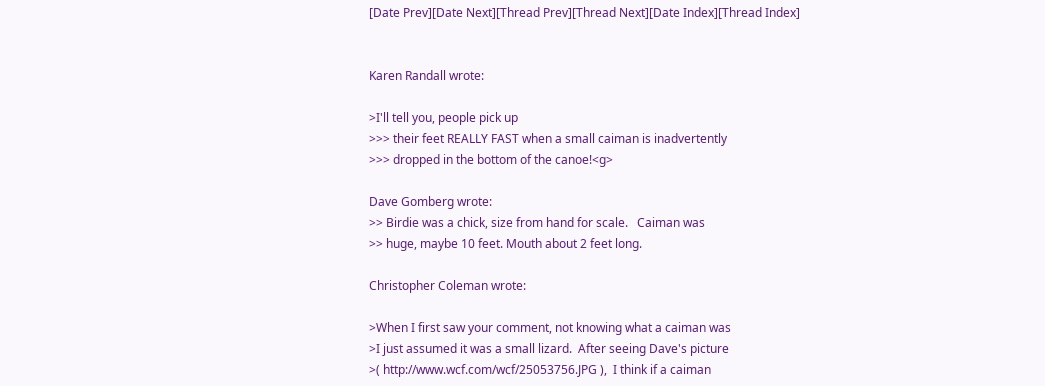[Date Prev][Date Next][Thread Prev][Thread Next][Date Index][Thread Index]


Karen Randall wrote:

>I'll tell you, people pick up
>>> their feet REALLY FAST when a small caiman is inadvertently
>>> dropped in the bottom of the canoe!<g>

Dave Gomberg wrote:
>> Birdie was a chick, size from hand for scale.   Caiman was
>> huge, maybe 10 feet. Mouth about 2 feet long.

Christopher Coleman wrote:

>When I first saw your comment, not knowing what a caiman was
>I just assumed it was a small lizard.  After seeing Dave's picture
>( http://www.wcf.com/wcf/25053756.JPG ),  I think if a caiman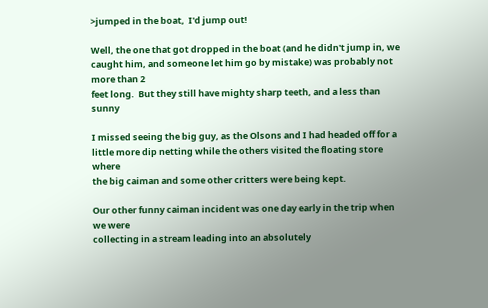>jumped in the boat,  I'd jump out!

Well, the one that got dropped in the boat (and he didn't jump in, we
caught him, and someone let him go by mistake) was probably not more than 2
feet long.  But they still have mighty sharp teeth, and a less than sunny

I missed seeing the big guy, as the Olsons and I had headed off for a
little more dip netting while the others visited the floating store where
the big caiman and some other critters were being kept.

Our other funny caiman incident was one day early in the trip when we were
collecting in a stream leading into an absolutely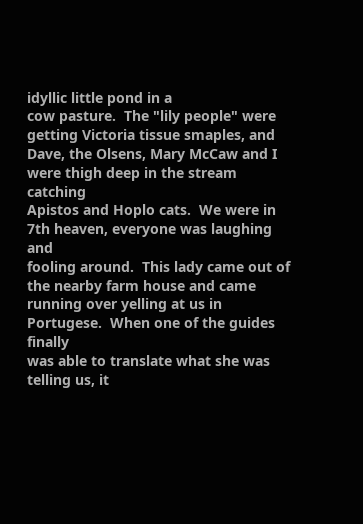idyllic little pond in a
cow pasture.  The "lily people" were getting Victoria tissue smaples, and
Dave, the Olsens, Mary McCaw and I were thigh deep in the stream catching
Apistos and Hoplo cats.  We were in 7th heaven, everyone was laughing and
fooling around.  This lady came out of the nearby farm house and came
running over yelling at us in Portugese.  When one of the guides finally
was able to translate what she was telling us, it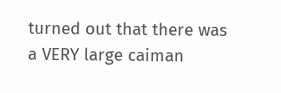turned out that there was
a VERY large caiman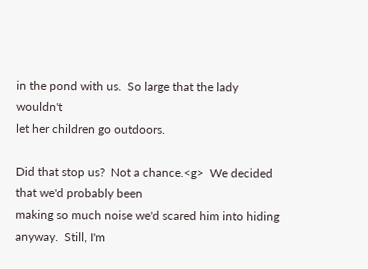in the pond with us.  So large that the lady wouldn't
let her children go outdoors.

Did that stop us?  Not a chance.<g>  We decided that we'd probably been
making so much noise we'd scared him into hiding anyway.  Still, I'm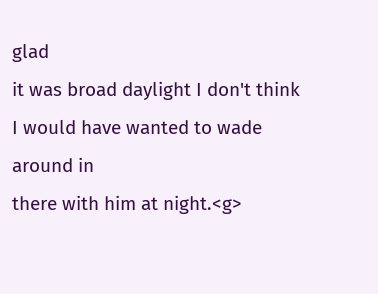glad
it was broad daylight I don't think I would have wanted to wade around in
there with him at night.<g>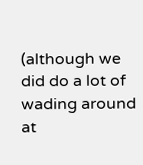(although we did do a lot of wading around at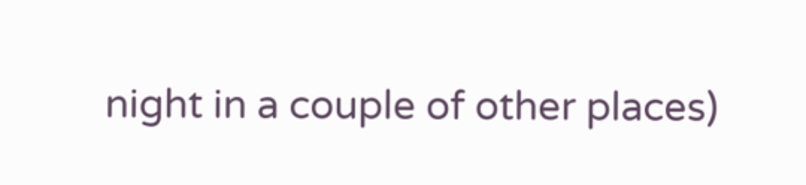night in a couple of other places)